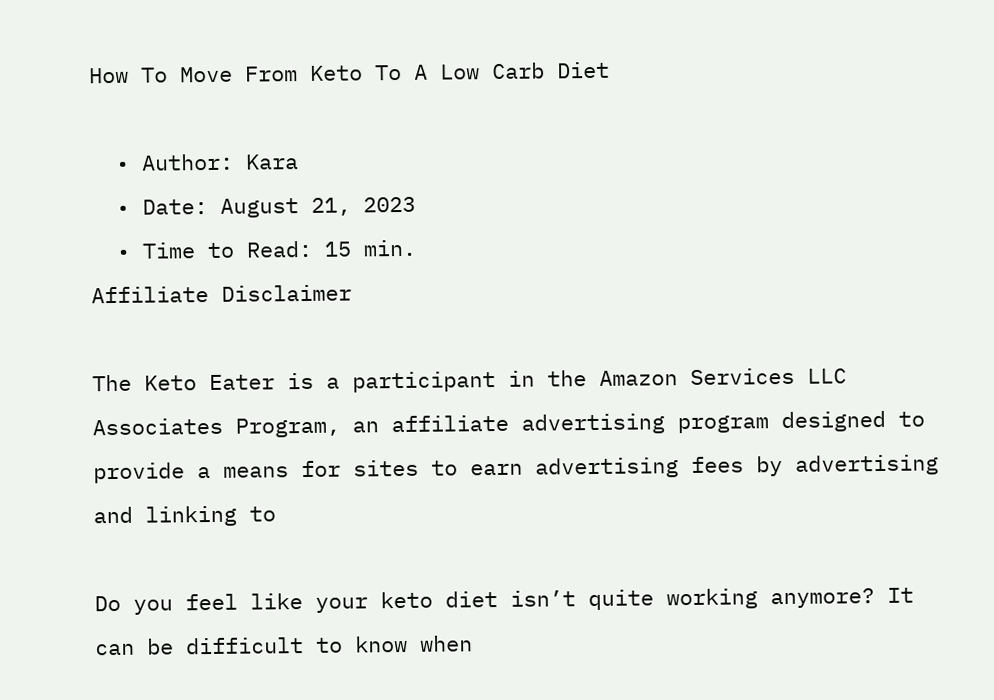How To Move From Keto To A Low Carb Diet

  • Author: Kara
  • Date: August 21, 2023
  • Time to Read: 15 min.
Affiliate Disclaimer

The Keto Eater is a participant in the Amazon Services LLC Associates Program, an affiliate advertising program designed to provide a means for sites to earn advertising fees by advertising and linking to

Do you feel like your keto diet isn’t quite working anymore? It can be difficult to know when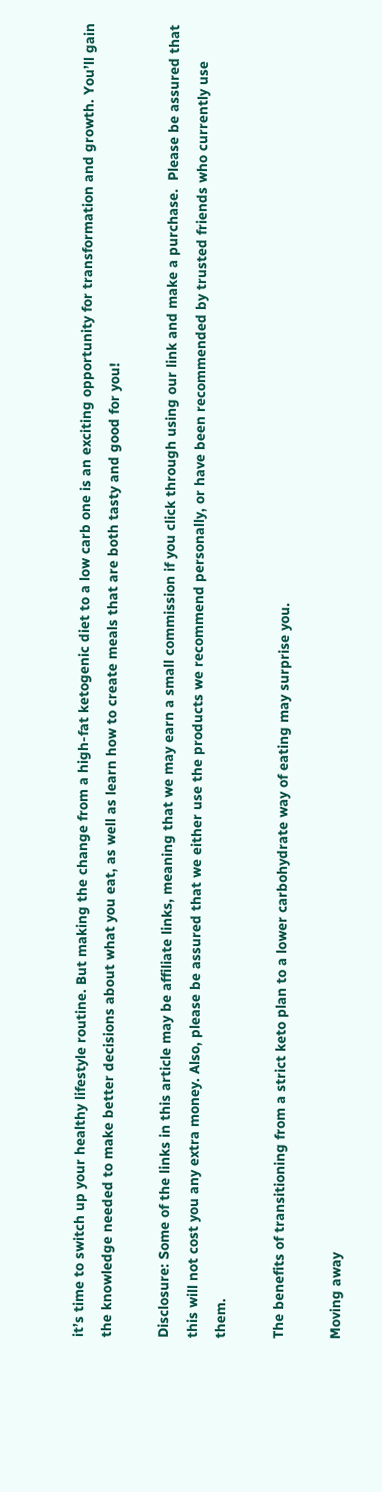it’s time to switch up your healthy lifestyle routine. But making the change from a high-fat ketogenic diet to a low carb one is an exciting opportunity for transformation and growth. You’ll gain the knowledge needed to make better decisions about what you eat, as well as learn how to create meals that are both tasty and good for you!

Disclosure: Some of the links in this article may be affiliate links, meaning that we may earn a small commission if you click through using our link and make a purchase.  Please be assured that this will not cost you any extra money. Also, please be assured that we either use the products we recommend personally, or have been recommended by trusted friends who currently use them.

The benefits of transitioning from a strict keto plan to a lower carbohydrate way of eating may surprise you.

Moving away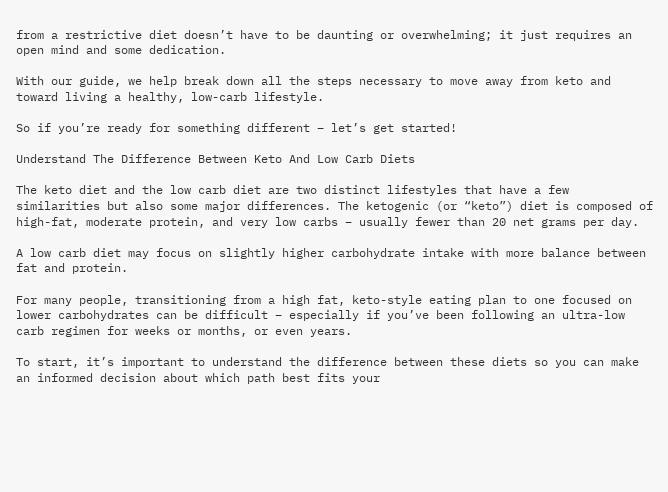from a restrictive diet doesn’t have to be daunting or overwhelming; it just requires an open mind and some dedication.

With our guide, we help break down all the steps necessary to move away from keto and toward living a healthy, low-carb lifestyle.

So if you’re ready for something different – let’s get started!

Understand The Difference Between Keto And Low Carb Diets

The keto diet and the low carb diet are two distinct lifestyles that have a few similarities but also some major differences. The ketogenic (or “keto”) diet is composed of high-fat, moderate protein, and very low carbs – usually fewer than 20 net grams per day.

A low carb diet may focus on slightly higher carbohydrate intake with more balance between fat and protein.

For many people, transitioning from a high fat, keto-style eating plan to one focused on lower carbohydrates can be difficult – especially if you’ve been following an ultra-low carb regimen for weeks or months, or even years.

To start, it’s important to understand the difference between these diets so you can make an informed decision about which path best fits your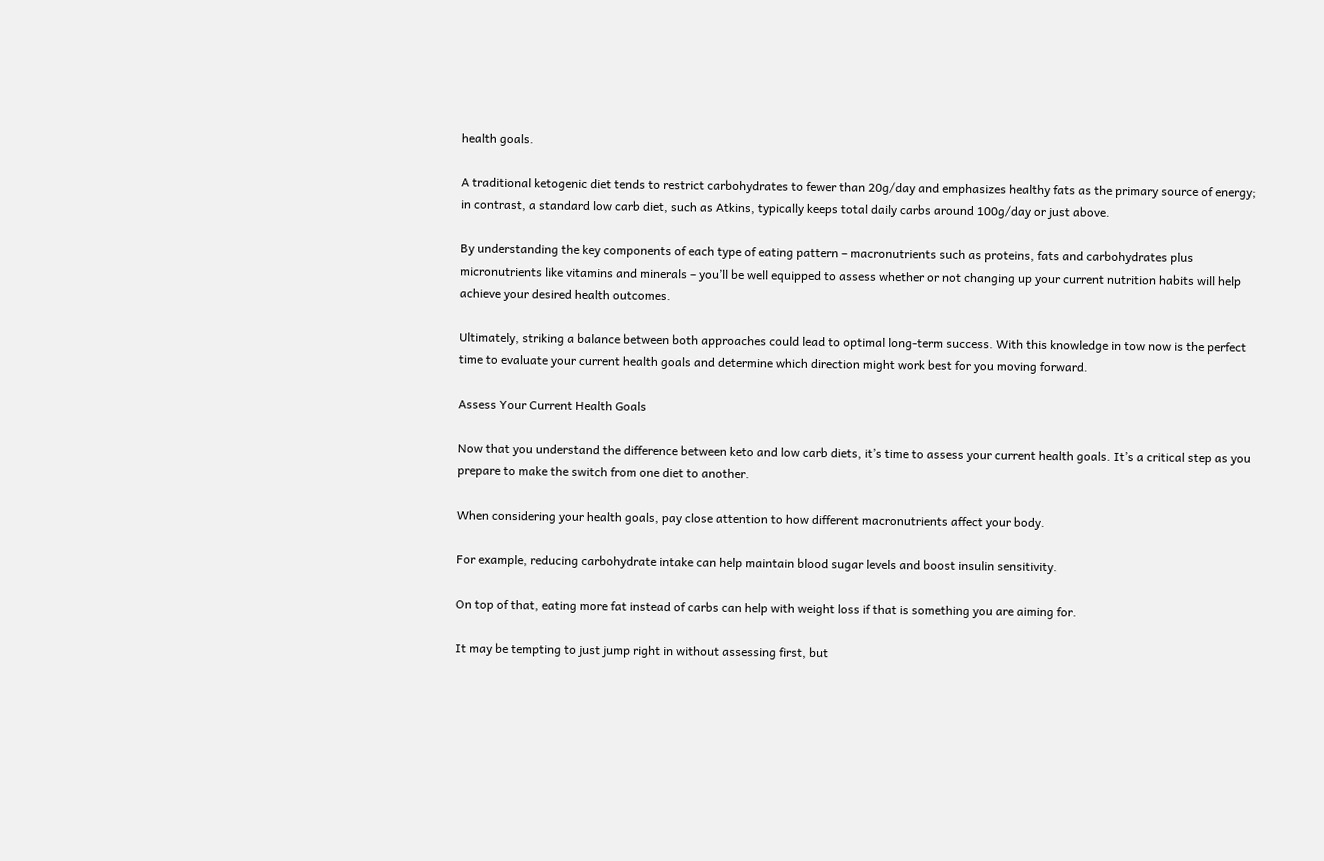health goals.

A traditional ketogenic diet tends to restrict carbohydrates to fewer than 20g/day and emphasizes healthy fats as the primary source of energy; in contrast, a standard low carb diet, such as Atkins, typically keeps total daily carbs around 100g/day or just above.

By understanding the key components of each type of eating pattern – macronutrients such as proteins, fats and carbohydrates plus micronutrients like vitamins and minerals – you’ll be well equipped to assess whether or not changing up your current nutrition habits will help achieve your desired health outcomes.

Ultimately, striking a balance between both approaches could lead to optimal long-term success. With this knowledge in tow now is the perfect time to evaluate your current health goals and determine which direction might work best for you moving forward.

Assess Your Current Health Goals

Now that you understand the difference between keto and low carb diets, it’s time to assess your current health goals. It’s a critical step as you prepare to make the switch from one diet to another.

When considering your health goals, pay close attention to how different macronutrients affect your body.

For example, reducing carbohydrate intake can help maintain blood sugar levels and boost insulin sensitivity.

On top of that, eating more fat instead of carbs can help with weight loss if that is something you are aiming for.

It may be tempting to just jump right in without assessing first, but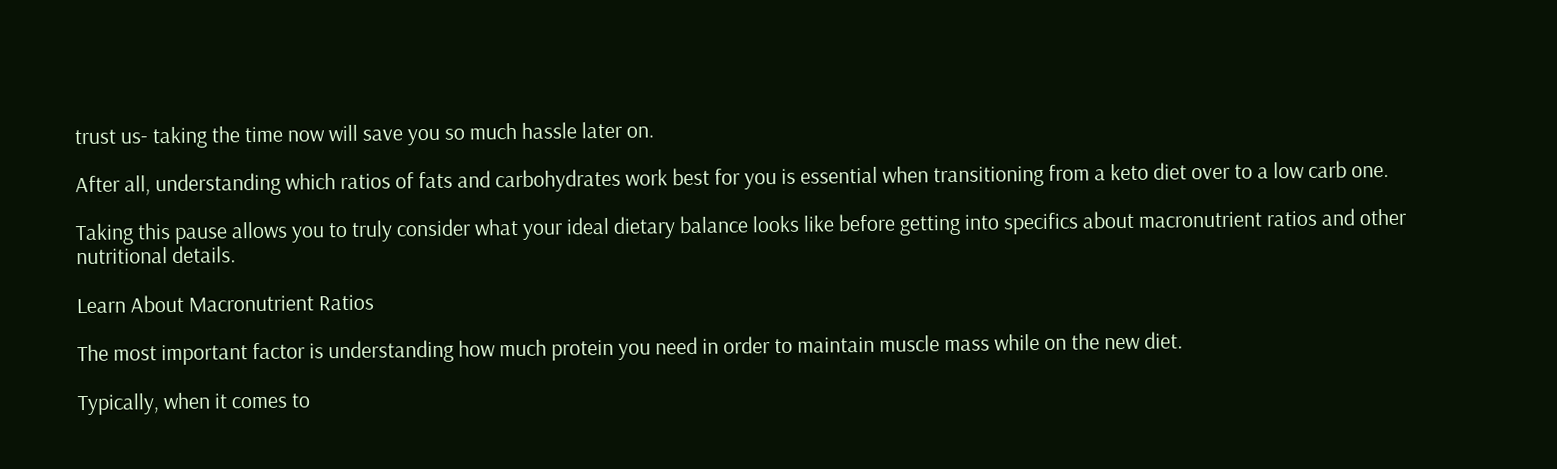trust us- taking the time now will save you so much hassle later on.

After all, understanding which ratios of fats and carbohydrates work best for you is essential when transitioning from a keto diet over to a low carb one.

Taking this pause allows you to truly consider what your ideal dietary balance looks like before getting into specifics about macronutrient ratios and other nutritional details.

Learn About Macronutrient Ratios

The most important factor is understanding how much protein you need in order to maintain muscle mass while on the new diet.

Typically, when it comes to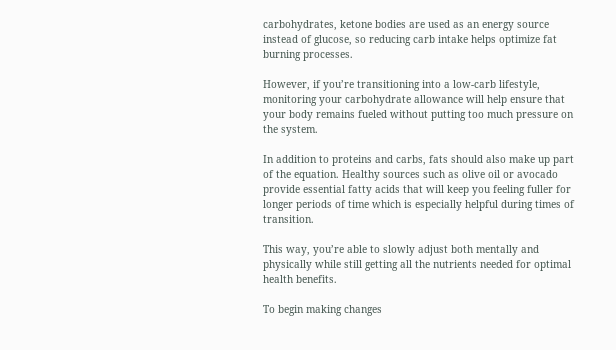carbohydrates, ketone bodies are used as an energy source instead of glucose, so reducing carb intake helps optimize fat burning processes.

However, if you’re transitioning into a low-carb lifestyle, monitoring your carbohydrate allowance will help ensure that your body remains fueled without putting too much pressure on the system.

In addition to proteins and carbs, fats should also make up part of the equation. Healthy sources such as olive oil or avocado provide essential fatty acids that will keep you feeling fuller for longer periods of time which is especially helpful during times of transition.

This way, you’re able to slowly adjust both mentally and physically while still getting all the nutrients needed for optimal health benefits.

To begin making changes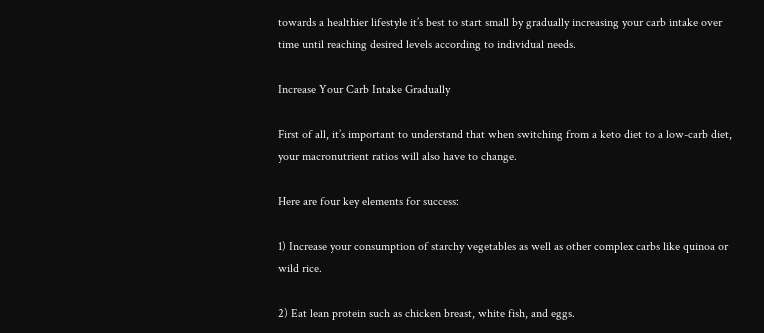towards a healthier lifestyle it’s best to start small by gradually increasing your carb intake over time until reaching desired levels according to individual needs.

Increase Your Carb Intake Gradually

First of all, it’s important to understand that when switching from a keto diet to a low-carb diet, your macronutrient ratios will also have to change.

Here are four key elements for success:

1) Increase your consumption of starchy vegetables as well as other complex carbs like quinoa or wild rice.

2) Eat lean protein such as chicken breast, white fish, and eggs.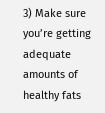3) Make sure you’re getting adequate amounts of healthy fats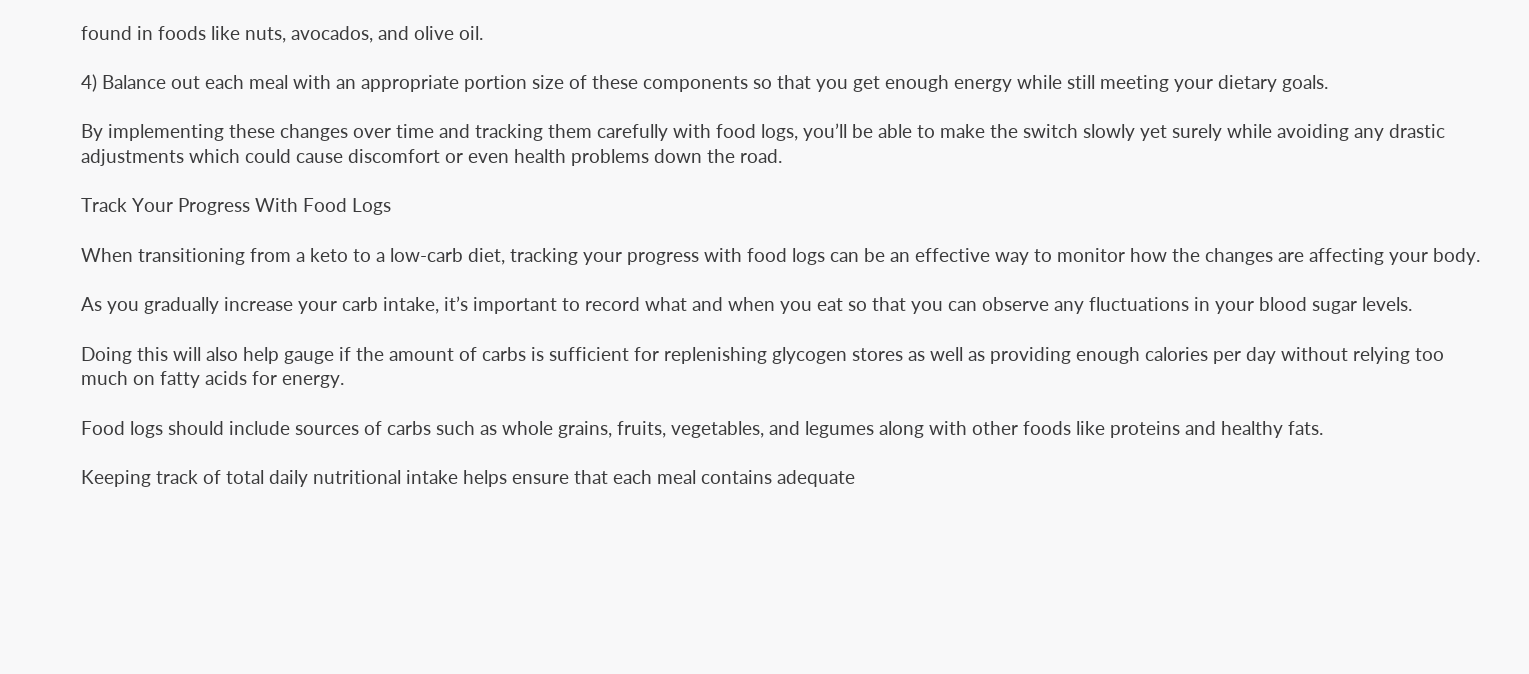found in foods like nuts, avocados, and olive oil.

4) Balance out each meal with an appropriate portion size of these components so that you get enough energy while still meeting your dietary goals.

By implementing these changes over time and tracking them carefully with food logs, you’ll be able to make the switch slowly yet surely while avoiding any drastic adjustments which could cause discomfort or even health problems down the road.

Track Your Progress With Food Logs

When transitioning from a keto to a low-carb diet, tracking your progress with food logs can be an effective way to monitor how the changes are affecting your body.

As you gradually increase your carb intake, it’s important to record what and when you eat so that you can observe any fluctuations in your blood sugar levels.

Doing this will also help gauge if the amount of carbs is sufficient for replenishing glycogen stores as well as providing enough calories per day without relying too much on fatty acids for energy.

Food logs should include sources of carbs such as whole grains, fruits, vegetables, and legumes along with other foods like proteins and healthy fats.

Keeping track of total daily nutritional intake helps ensure that each meal contains adequate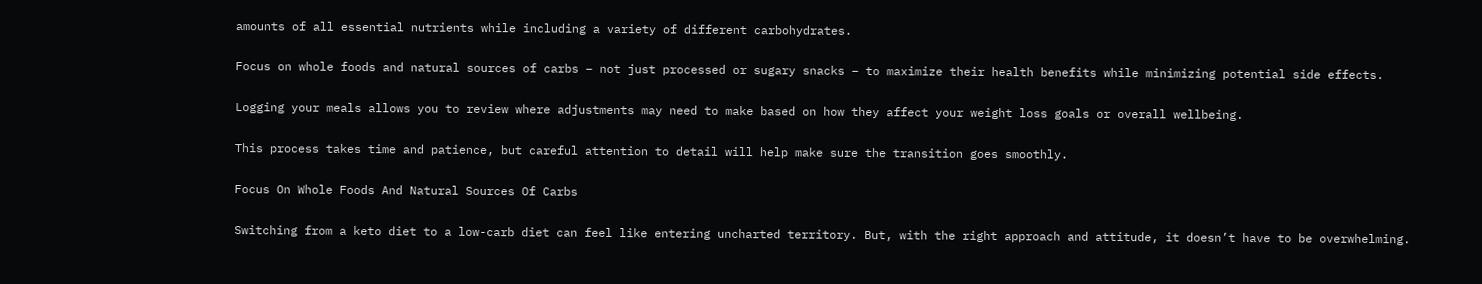amounts of all essential nutrients while including a variety of different carbohydrates.

Focus on whole foods and natural sources of carbs – not just processed or sugary snacks – to maximize their health benefits while minimizing potential side effects.

Logging your meals allows you to review where adjustments may need to make based on how they affect your weight loss goals or overall wellbeing.

This process takes time and patience, but careful attention to detail will help make sure the transition goes smoothly.

Focus On Whole Foods And Natural Sources Of Carbs

Switching from a keto diet to a low-carb diet can feel like entering uncharted territory. But, with the right approach and attitude, it doesn’t have to be overwhelming.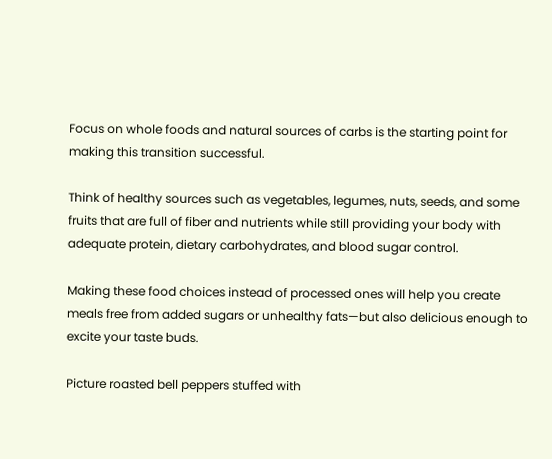Focus on whole foods and natural sources of carbs is the starting point for making this transition successful.

Think of healthy sources such as vegetables, legumes, nuts, seeds, and some fruits that are full of fiber and nutrients while still providing your body with adequate protein, dietary carbohydrates, and blood sugar control.

Making these food choices instead of processed ones will help you create meals free from added sugars or unhealthy fats—but also delicious enough to excite your taste buds.

Picture roasted bell peppers stuffed with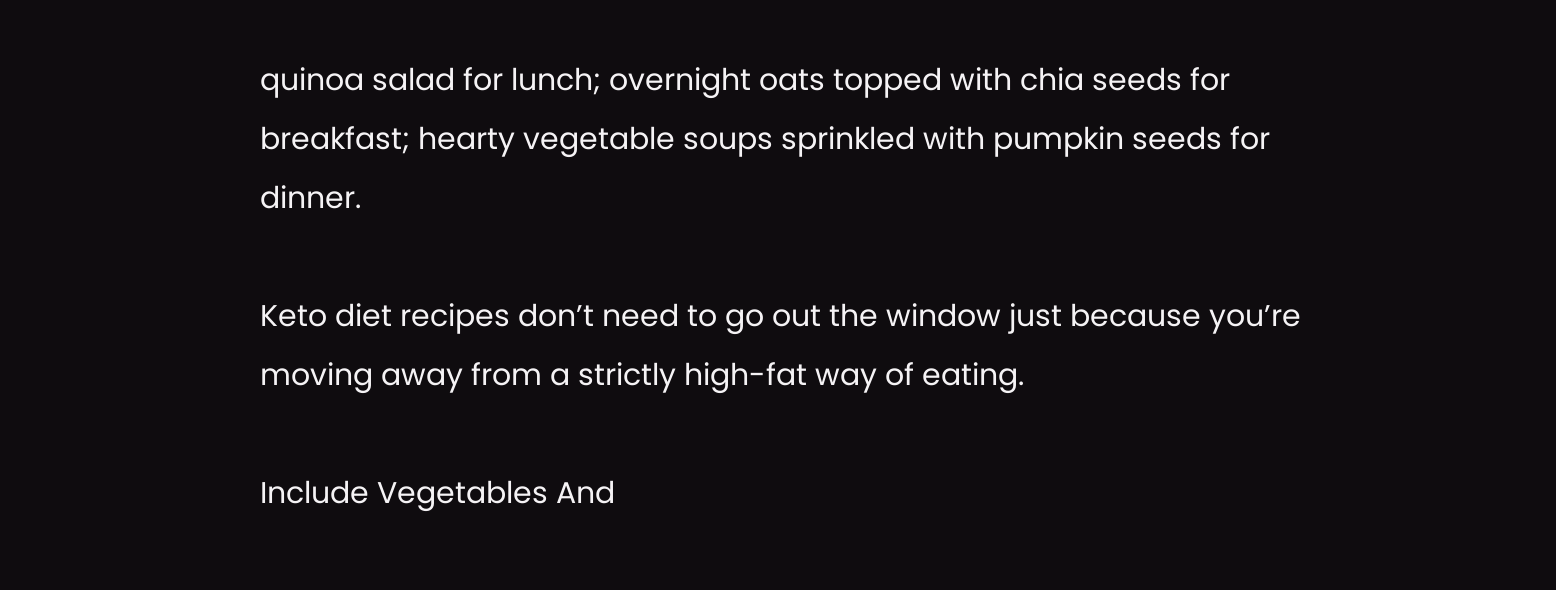quinoa salad for lunch; overnight oats topped with chia seeds for breakfast; hearty vegetable soups sprinkled with pumpkin seeds for dinner.

Keto diet recipes don’t need to go out the window just because you’re moving away from a strictly high-fat way of eating.

Include Vegetables And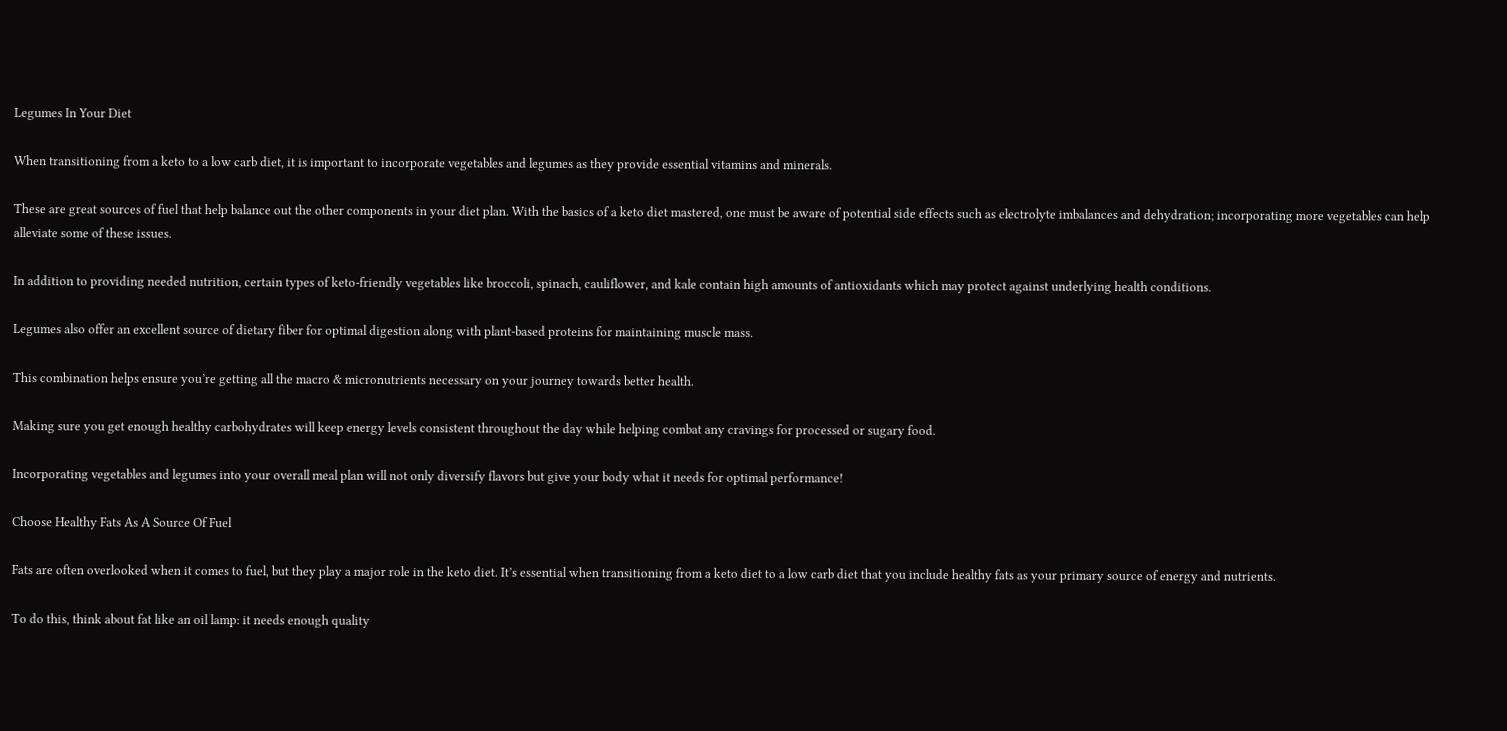Legumes In Your Diet

When transitioning from a keto to a low carb diet, it is important to incorporate vegetables and legumes as they provide essential vitamins and minerals.

These are great sources of fuel that help balance out the other components in your diet plan. With the basics of a keto diet mastered, one must be aware of potential side effects such as electrolyte imbalances and dehydration; incorporating more vegetables can help alleviate some of these issues.

In addition to providing needed nutrition, certain types of keto-friendly vegetables like broccoli, spinach, cauliflower, and kale contain high amounts of antioxidants which may protect against underlying health conditions.

Legumes also offer an excellent source of dietary fiber for optimal digestion along with plant-based proteins for maintaining muscle mass.

This combination helps ensure you’re getting all the macro & micronutrients necessary on your journey towards better health.

Making sure you get enough healthy carbohydrates will keep energy levels consistent throughout the day while helping combat any cravings for processed or sugary food.

Incorporating vegetables and legumes into your overall meal plan will not only diversify flavors but give your body what it needs for optimal performance!

Choose Healthy Fats As A Source Of Fuel

Fats are often overlooked when it comes to fuel, but they play a major role in the keto diet. It’s essential when transitioning from a keto diet to a low carb diet that you include healthy fats as your primary source of energy and nutrients.

To do this, think about fat like an oil lamp: it needs enough quality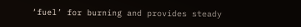‘fuel’ for burning and provides steady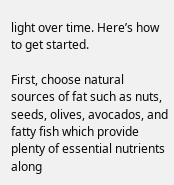light over time. Here’s how to get started.

First, choose natural sources of fat such as nuts, seeds, olives, avocados, and fatty fish which provide plenty of essential nutrients along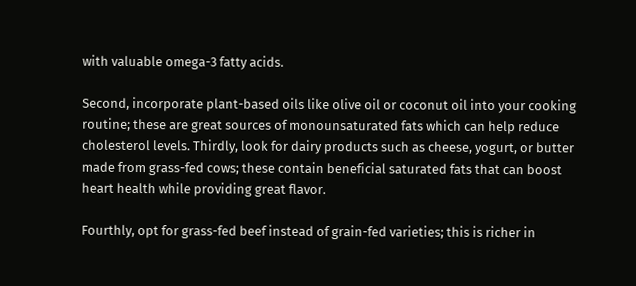with valuable omega-3 fatty acids.

Second, incorporate plant-based oils like olive oil or coconut oil into your cooking routine; these are great sources of monounsaturated fats which can help reduce cholesterol levels. Thirdly, look for dairy products such as cheese, yogurt, or butter made from grass-fed cows; these contain beneficial saturated fats that can boost heart health while providing great flavor.

Fourthly, opt for grass-fed beef instead of grain-fed varieties; this is richer in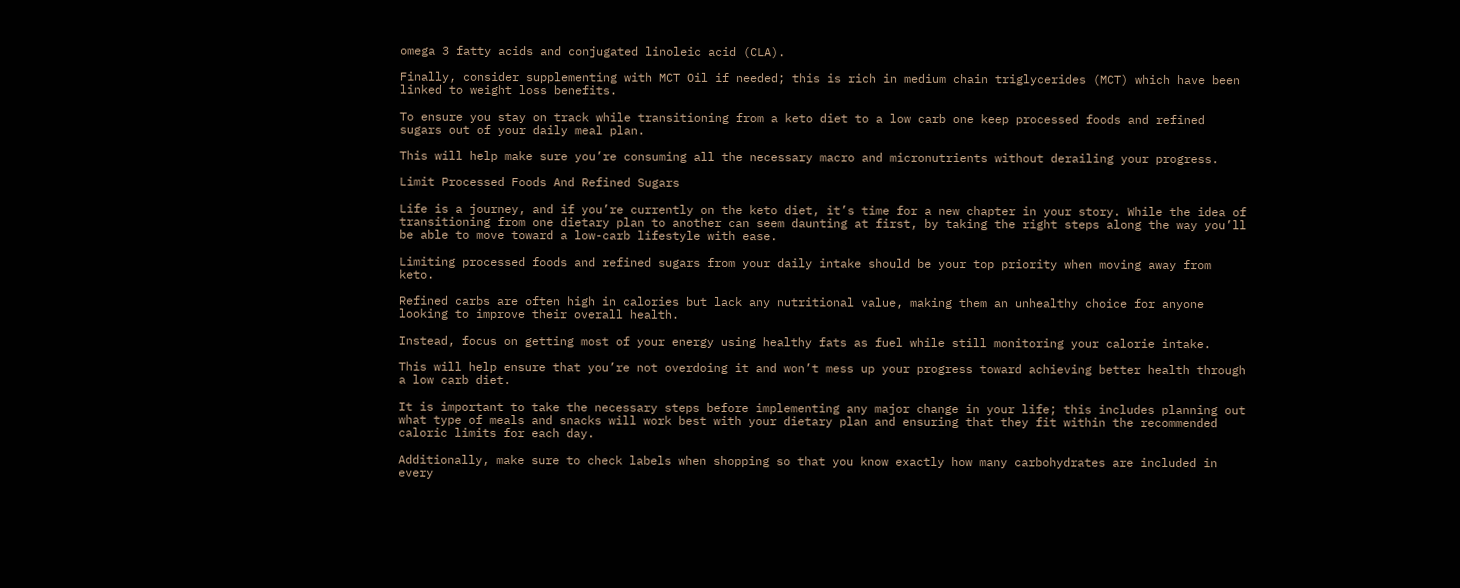omega 3 fatty acids and conjugated linoleic acid (CLA).

Finally, consider supplementing with MCT Oil if needed; this is rich in medium chain triglycerides (MCT) which have been linked to weight loss benefits.

To ensure you stay on track while transitioning from a keto diet to a low carb one keep processed foods and refined sugars out of your daily meal plan.

This will help make sure you’re consuming all the necessary macro and micronutrients without derailing your progress.

Limit Processed Foods And Refined Sugars

Life is a journey, and if you’re currently on the keto diet, it’s time for a new chapter in your story. While the idea of transitioning from one dietary plan to another can seem daunting at first, by taking the right steps along the way you’ll be able to move toward a low-carb lifestyle with ease.

Limiting processed foods and refined sugars from your daily intake should be your top priority when moving away from keto.

Refined carbs are often high in calories but lack any nutritional value, making them an unhealthy choice for anyone looking to improve their overall health.

Instead, focus on getting most of your energy using healthy fats as fuel while still monitoring your calorie intake.

This will help ensure that you’re not overdoing it and won’t mess up your progress toward achieving better health through a low carb diet.

It is important to take the necessary steps before implementing any major change in your life; this includes planning out what type of meals and snacks will work best with your dietary plan and ensuring that they fit within the recommended caloric limits for each day.

Additionally, make sure to check labels when shopping so that you know exactly how many carbohydrates are included in every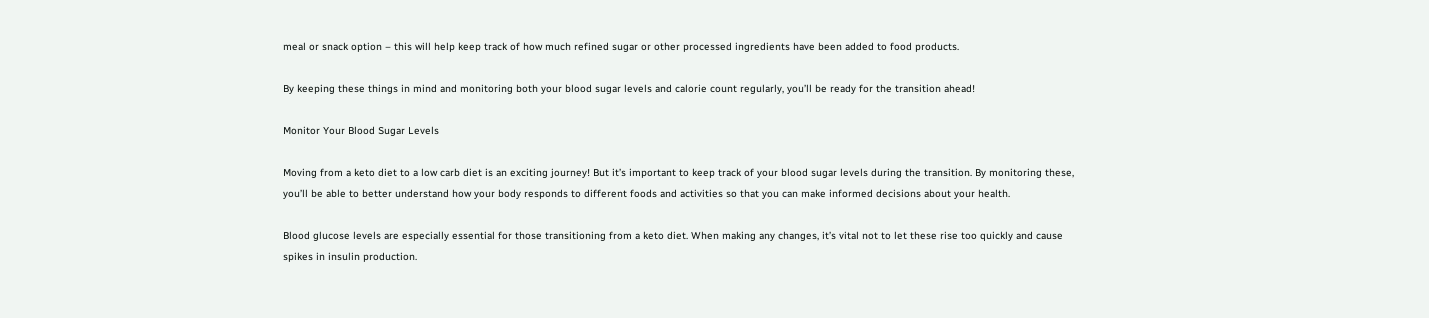meal or snack option – this will help keep track of how much refined sugar or other processed ingredients have been added to food products.

By keeping these things in mind and monitoring both your blood sugar levels and calorie count regularly, you’ll be ready for the transition ahead!

Monitor Your Blood Sugar Levels

Moving from a keto diet to a low carb diet is an exciting journey! But it’s important to keep track of your blood sugar levels during the transition. By monitoring these, you’ll be able to better understand how your body responds to different foods and activities so that you can make informed decisions about your health.

Blood glucose levels are especially essential for those transitioning from a keto diet. When making any changes, it’s vital not to let these rise too quickly and cause spikes in insulin production.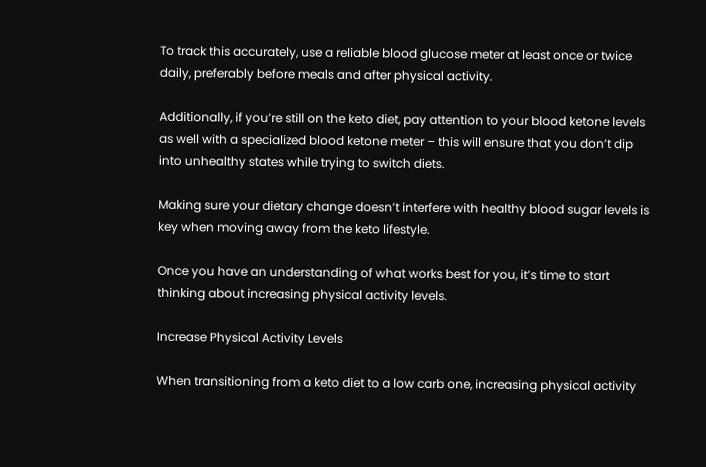To track this accurately, use a reliable blood glucose meter at least once or twice daily, preferably before meals and after physical activity.

Additionally, if you’re still on the keto diet, pay attention to your blood ketone levels as well with a specialized blood ketone meter – this will ensure that you don’t dip into unhealthy states while trying to switch diets.

Making sure your dietary change doesn’t interfere with healthy blood sugar levels is key when moving away from the keto lifestyle.

Once you have an understanding of what works best for you, it’s time to start thinking about increasing physical activity levels.

Increase Physical Activity Levels

When transitioning from a keto diet to a low carb one, increasing physical activity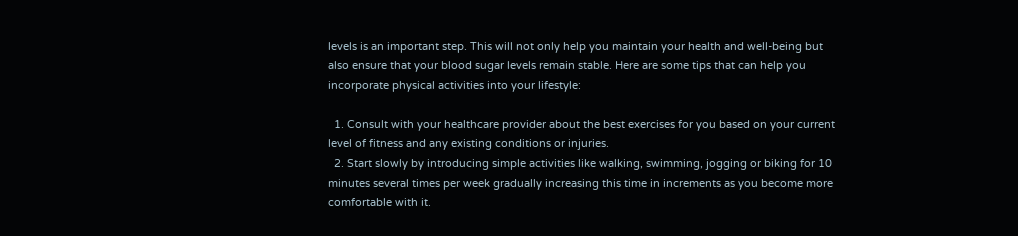levels is an important step. This will not only help you maintain your health and well-being but also ensure that your blood sugar levels remain stable. Here are some tips that can help you incorporate physical activities into your lifestyle:

  1. Consult with your healthcare provider about the best exercises for you based on your current level of fitness and any existing conditions or injuries.
  2. Start slowly by introducing simple activities like walking, swimming, jogging or biking for 10 minutes several times per week gradually increasing this time in increments as you become more comfortable with it.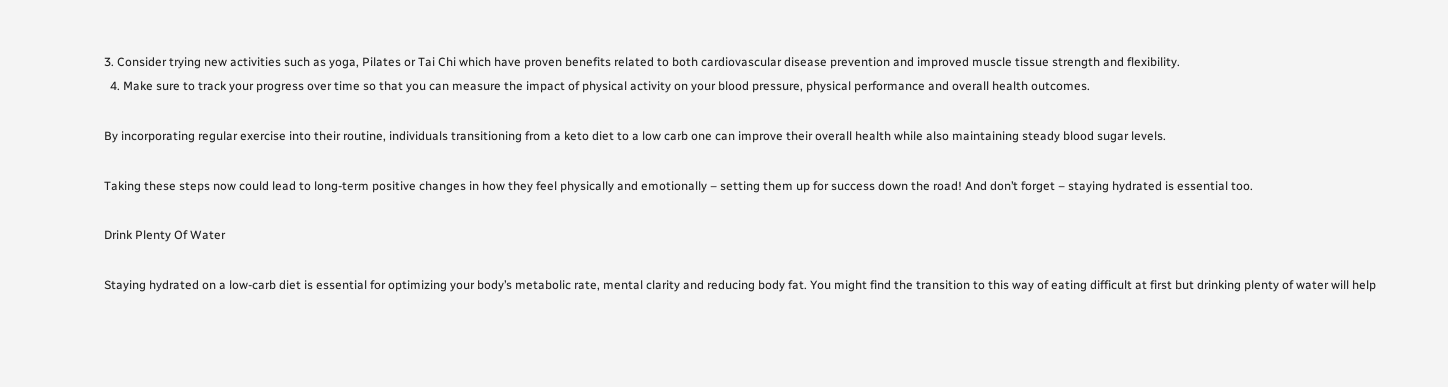3. Consider trying new activities such as yoga, Pilates or Tai Chi which have proven benefits related to both cardiovascular disease prevention and improved muscle tissue strength and flexibility.
  4. Make sure to track your progress over time so that you can measure the impact of physical activity on your blood pressure, physical performance and overall health outcomes.

By incorporating regular exercise into their routine, individuals transitioning from a keto diet to a low carb one can improve their overall health while also maintaining steady blood sugar levels.

Taking these steps now could lead to long-term positive changes in how they feel physically and emotionally – setting them up for success down the road! And don’t forget – staying hydrated is essential too.

Drink Plenty Of Water

Staying hydrated on a low-carb diet is essential for optimizing your body’s metabolic rate, mental clarity and reducing body fat. You might find the transition to this way of eating difficult at first but drinking plenty of water will help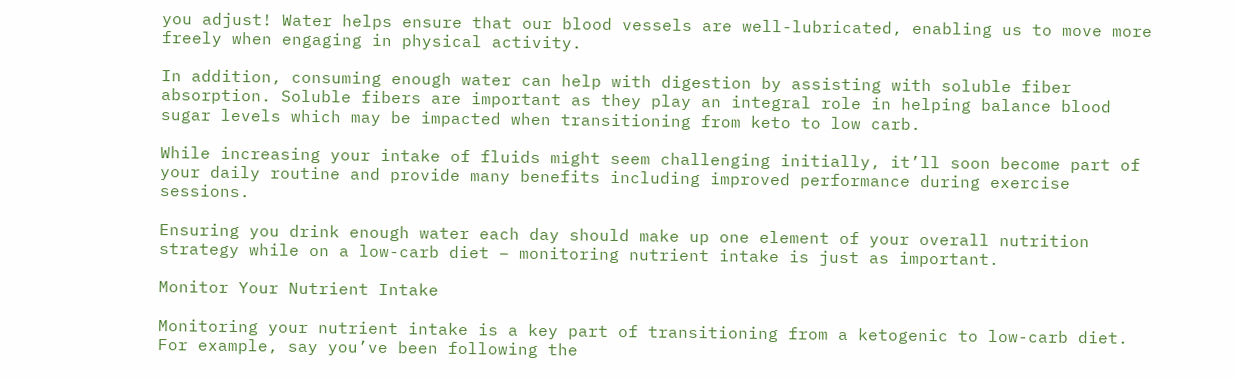you adjust! Water helps ensure that our blood vessels are well-lubricated, enabling us to move more freely when engaging in physical activity.

In addition, consuming enough water can help with digestion by assisting with soluble fiber absorption. Soluble fibers are important as they play an integral role in helping balance blood sugar levels which may be impacted when transitioning from keto to low carb.

While increasing your intake of fluids might seem challenging initially, it’ll soon become part of your daily routine and provide many benefits including improved performance during exercise sessions.

Ensuring you drink enough water each day should make up one element of your overall nutrition strategy while on a low-carb diet – monitoring nutrient intake is just as important.

Monitor Your Nutrient Intake

Monitoring your nutrient intake is a key part of transitioning from a ketogenic to low-carb diet. For example, say you’ve been following the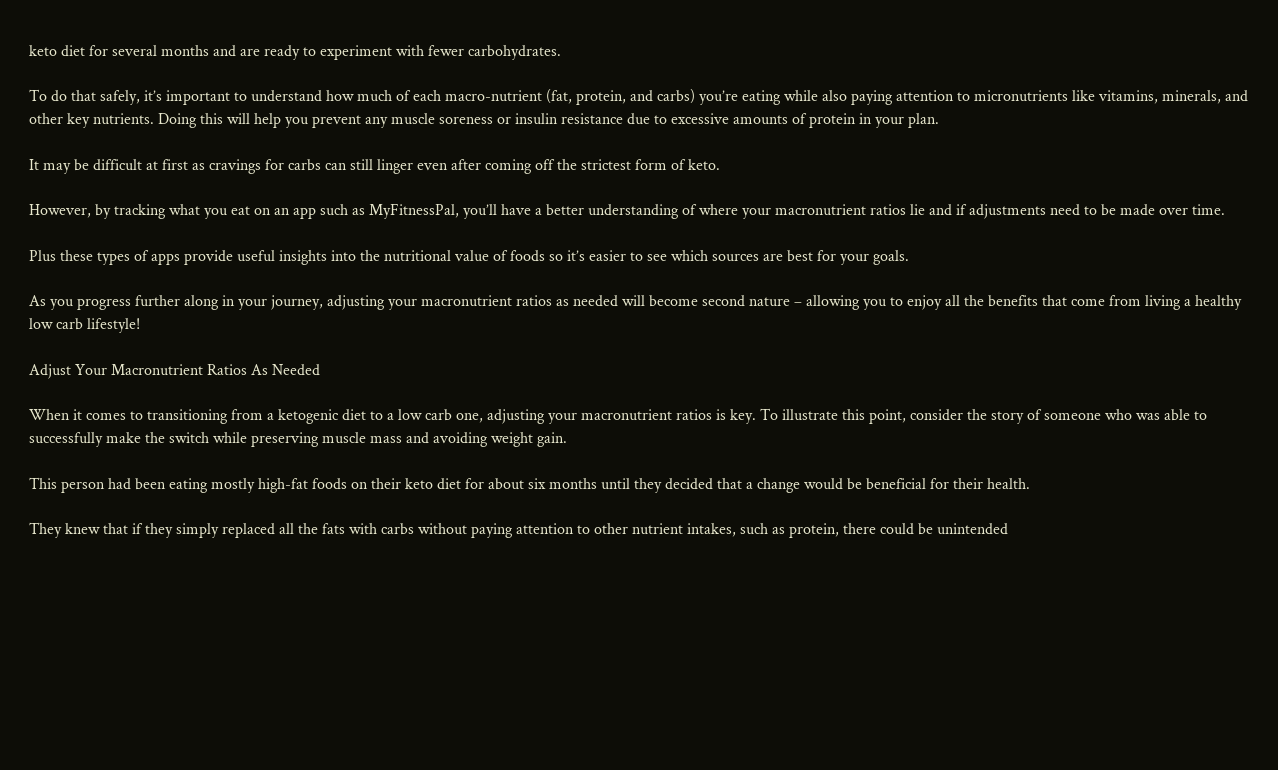keto diet for several months and are ready to experiment with fewer carbohydrates.

To do that safely, it’s important to understand how much of each macro-nutrient (fat, protein, and carbs) you’re eating while also paying attention to micronutrients like vitamins, minerals, and other key nutrients. Doing this will help you prevent any muscle soreness or insulin resistance due to excessive amounts of protein in your plan.

It may be difficult at first as cravings for carbs can still linger even after coming off the strictest form of keto.

However, by tracking what you eat on an app such as MyFitnessPal, you’ll have a better understanding of where your macronutrient ratios lie and if adjustments need to be made over time.

Plus these types of apps provide useful insights into the nutritional value of foods so it’s easier to see which sources are best for your goals.

As you progress further along in your journey, adjusting your macronutrient ratios as needed will become second nature – allowing you to enjoy all the benefits that come from living a healthy low carb lifestyle!

Adjust Your Macronutrient Ratios As Needed

When it comes to transitioning from a ketogenic diet to a low carb one, adjusting your macronutrient ratios is key. To illustrate this point, consider the story of someone who was able to successfully make the switch while preserving muscle mass and avoiding weight gain.

This person had been eating mostly high-fat foods on their keto diet for about six months until they decided that a change would be beneficial for their health.

They knew that if they simply replaced all the fats with carbs without paying attention to other nutrient intakes, such as protein, there could be unintended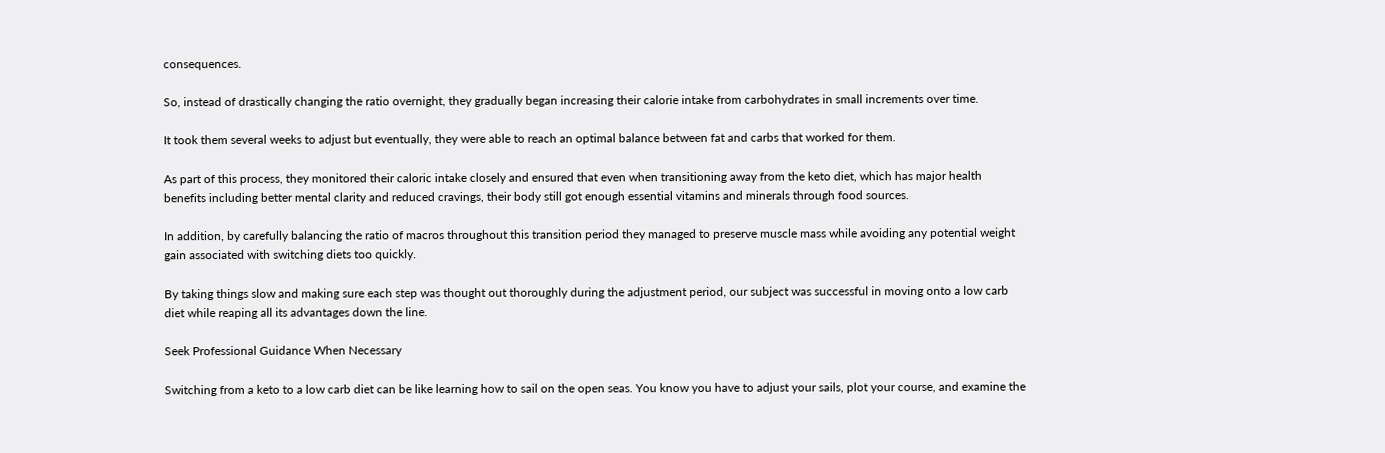consequences.

So, instead of drastically changing the ratio overnight, they gradually began increasing their calorie intake from carbohydrates in small increments over time.

It took them several weeks to adjust but eventually, they were able to reach an optimal balance between fat and carbs that worked for them.

As part of this process, they monitored their caloric intake closely and ensured that even when transitioning away from the keto diet, which has major health benefits including better mental clarity and reduced cravings, their body still got enough essential vitamins and minerals through food sources.

In addition, by carefully balancing the ratio of macros throughout this transition period they managed to preserve muscle mass while avoiding any potential weight gain associated with switching diets too quickly.

By taking things slow and making sure each step was thought out thoroughly during the adjustment period, our subject was successful in moving onto a low carb diet while reaping all its advantages down the line.

Seek Professional Guidance When Necessary

Switching from a keto to a low carb diet can be like learning how to sail on the open seas. You know you have to adjust your sails, plot your course, and examine the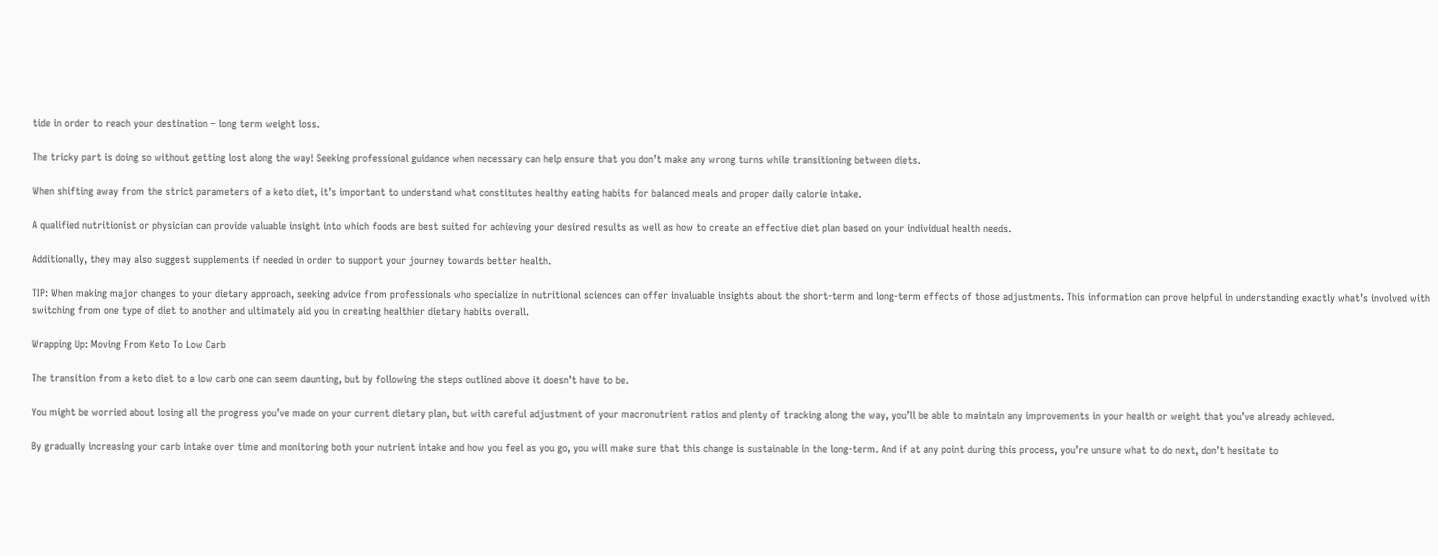tide in order to reach your destination – long term weight loss.

The tricky part is doing so without getting lost along the way! Seeking professional guidance when necessary can help ensure that you don’t make any wrong turns while transitioning between diets.

When shifting away from the strict parameters of a keto diet, it’s important to understand what constitutes healthy eating habits for balanced meals and proper daily calorie intake.

A qualified nutritionist or physician can provide valuable insight into which foods are best suited for achieving your desired results as well as how to create an effective diet plan based on your individual health needs.

Additionally, they may also suggest supplements if needed in order to support your journey towards better health.

TIP: When making major changes to your dietary approach, seeking advice from professionals who specialize in nutritional sciences can offer invaluable insights about the short-term and long-term effects of those adjustments. This information can prove helpful in understanding exactly what’s involved with switching from one type of diet to another and ultimately aid you in creating healthier dietary habits overall.

Wrapping Up: Moving From Keto To Low Carb

The transition from a keto diet to a low carb one can seem daunting, but by following the steps outlined above it doesn’t have to be.

You might be worried about losing all the progress you’ve made on your current dietary plan, but with careful adjustment of your macronutrient ratios and plenty of tracking along the way, you’ll be able to maintain any improvements in your health or weight that you’ve already achieved.

By gradually increasing your carb intake over time and monitoring both your nutrient intake and how you feel as you go, you will make sure that this change is sustainable in the long-term. And if at any point during this process, you’re unsure what to do next, don’t hesitate to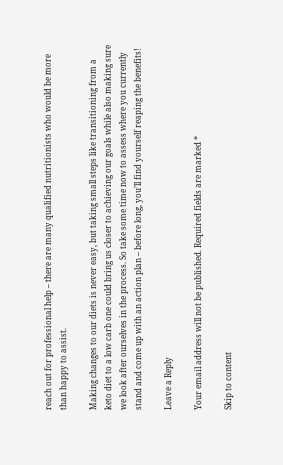reach out for professional help – there are many qualified nutritionists who would be more than happy to assist.

Making changes to our diets is never easy, but taking small steps like transitioning from a keto diet to a low carb one could bring us closer to achieving our goals while also making sure we look after ourselves in the process. So take some time now to assess where you currently stand and come up with an action plan – before long, you’ll find yourself reaping the benefits!

Leave a Reply

Your email address will not be published. Required fields are marked *

Skip to content